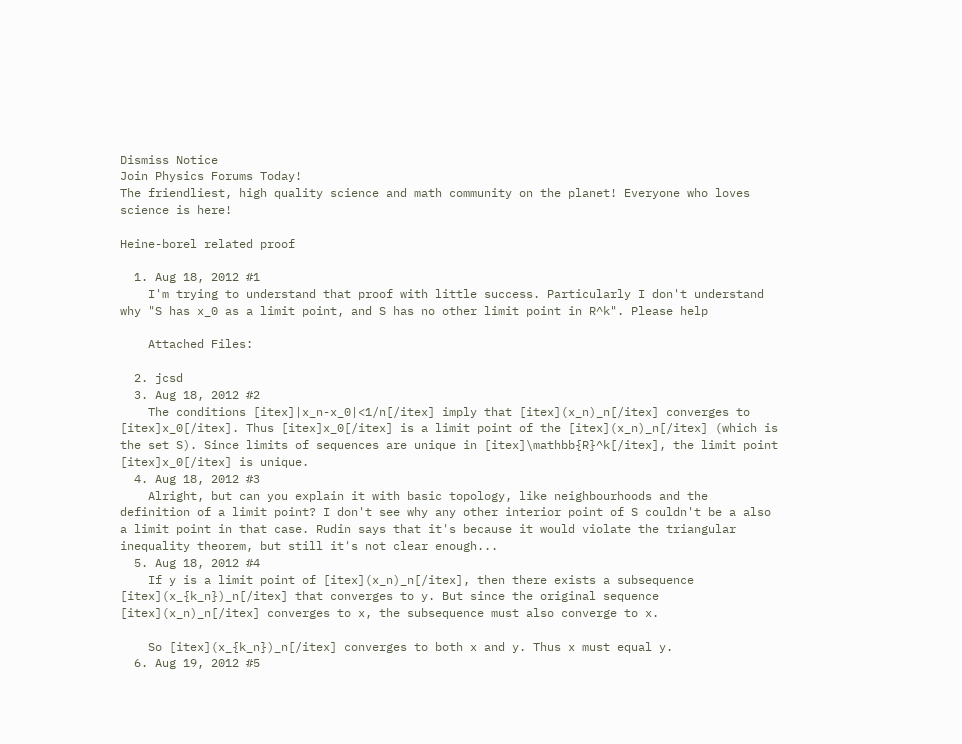Dismiss Notice
Join Physics Forums Today!
The friendliest, high quality science and math community on the planet! Everyone who loves science is here!

Heine-borel related proof

  1. Aug 18, 2012 #1
    I'm trying to understand that proof with little success. Particularly I don't understand why "S has x_0 as a limit point, and S has no other limit point in R^k". Please help

    Attached Files:

  2. jcsd
  3. Aug 18, 2012 #2
    The conditions [itex]|x_n-x_0|<1/n[/itex] imply that [itex](x_n)_n[/itex] converges to [itex]x_0[/itex]. Thus [itex]x_0[/itex] is a limit point of the [itex](x_n)_n[/itex] (which is the set S). Since limits of sequences are unique in [itex]\mathbb{R}^k[/itex], the limit point [itex]x_0[/itex] is unique.
  4. Aug 18, 2012 #3
    Alright, but can you explain it with basic topology, like neighbourhoods and the definition of a limit point? I don't see why any other interior point of S couldn't be a also a limit point in that case. Rudin says that it's because it would violate the triangular inequality theorem, but still it's not clear enough...
  5. Aug 18, 2012 #4
    If y is a limit point of [itex](x_n)_n[/itex], then there exists a subsequence [itex](x_{k_n})_n[/itex] that converges to y. But since the original sequence [itex](x_n)_n[/itex] converges to x, the subsequence must also converge to x.

    So [itex](x_{k_n})_n[/itex] converges to both x and y. Thus x must equal y.
  6. Aug 19, 2012 #5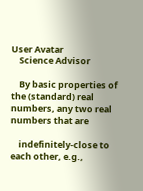User Avatar
    Science Advisor

    By basic properties of the (standard) real numbers, any two real numbers that are

    indefinitely-close to each other, e.g.,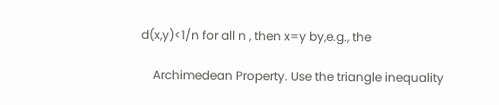d(x,y)<1/n for all n , then x=y by,e.g., the

    Archimedean Property. Use the triangle inequality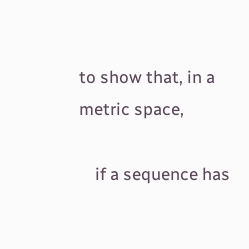to show that, in a metric space,

    if a sequence has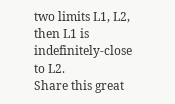two limits L1, L2, then L1 is indefinitely-close to L2.
Share this great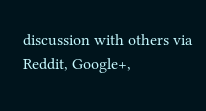discussion with others via Reddit, Google+,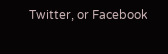Twitter, or Facebook